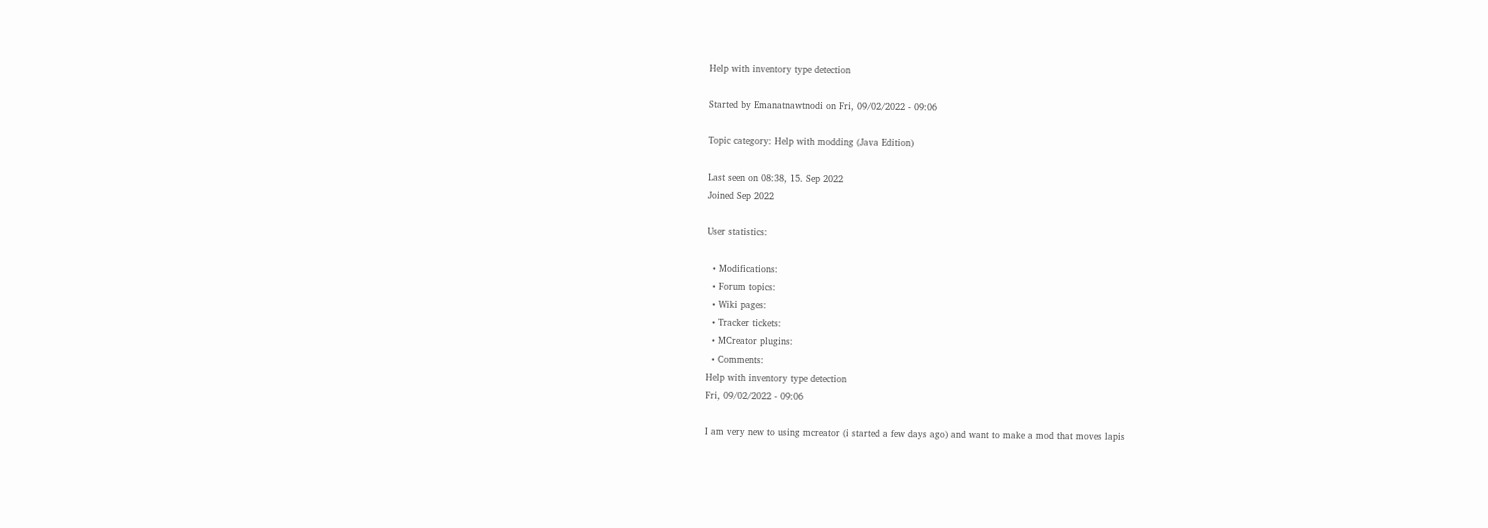Help with inventory type detection

Started by Emanatnawtnodi on Fri, 09/02/2022 - 09:06

Topic category: Help with modding (Java Edition)

Last seen on 08:38, 15. Sep 2022
Joined Sep 2022

User statistics:

  • Modifications:
  • Forum topics:
  • Wiki pages:
  • Tracker tickets:
  • MCreator plugins:
  • Comments:
Help with inventory type detection
Fri, 09/02/2022 - 09:06

I am very new to using mcreator (i started a few days ago) and want to make a mod that moves lapis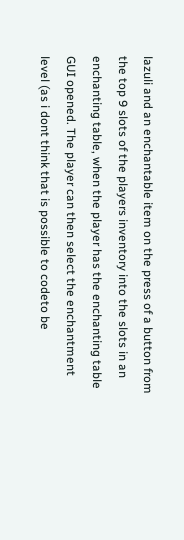lazuli and an enchantable item on the press of a button from the top 9 slots of the players inventory into the slots in an enchanting table, when the player has the enchanting table GUI opened. The player can then select the enchantment level (as i dont think that is possible to codeto be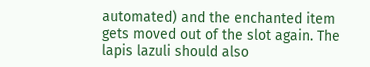automated) and the enchanted item gets moved out of the slot again. The lapis lazuli should also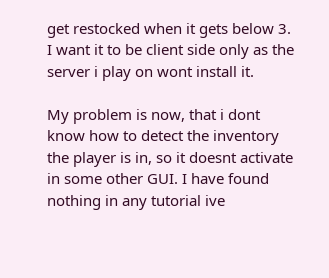get restocked when it gets below 3. I want it to be client side only as the server i play on wont install it.

My problem is now, that i dont know how to detect the inventory the player is in, so it doesnt activate in some other GUI. I have found nothing in any tutorial ive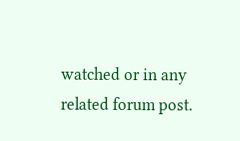watched or in any related forum post.